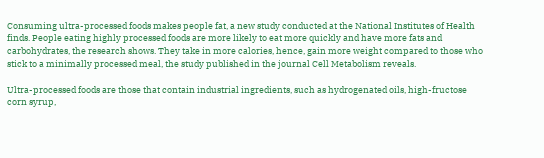Consuming ultra-processed foods makes people fat, a new study conducted at the National Institutes of Health finds. People eating highly processed foods are more likely to eat more quickly and have more fats and carbohydrates, the research shows. They take in more calories, hence, gain more weight compared to those who stick to a minimally processed meal, the study published in the journal Cell Metabolism reveals.

Ultra-processed foods are those that contain industrial ingredients, such as hydrogenated oils, high-fructose corn syrup,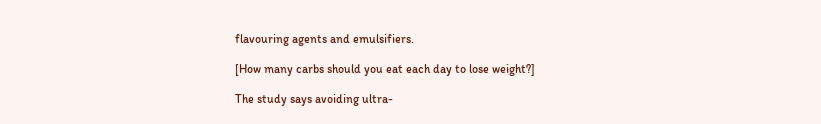flavouring agents and emulsifiers.

[How many carbs should you eat each day to lose weight?]

The study says avoiding ultra-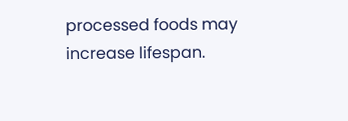processed foods may increase lifespan.